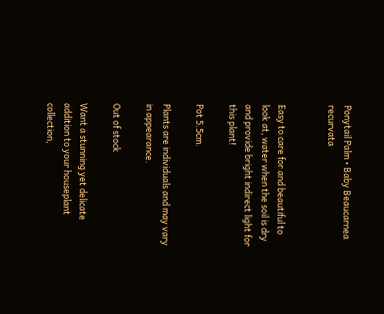Ponytail Palm • Baby Beaucarnea recurvata


Easy to care for and beautiful to look at, water when the soil is dry and provide bright indirect light for this plant!

Pot 5.5cm.

Plants are individuals and may vary in appearance.

Out of stock

Want a stunning yet delicate addition to your houseplant collection,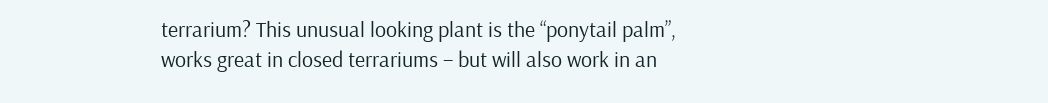terrarium? This unusual looking plant is the “ponytail palm”, works great in closed terrariums – but will also work in an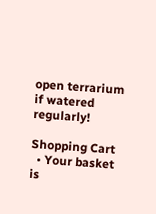open terrarium if watered regularly!

Shopping Cart
  • Your basket is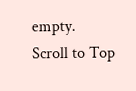empty.
Scroll to Top